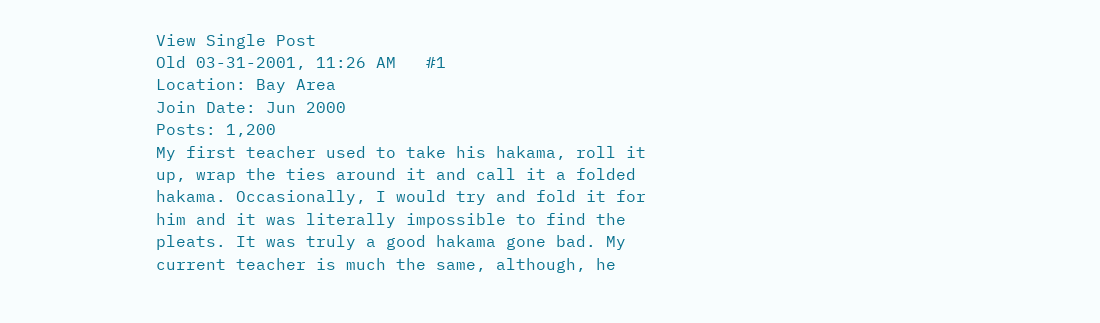View Single Post
Old 03-31-2001, 11:26 AM   #1
Location: Bay Area
Join Date: Jun 2000
Posts: 1,200
My first teacher used to take his hakama, roll it up, wrap the ties around it and call it a folded hakama. Occasionally, I would try and fold it for him and it was literally impossible to find the pleats. It was truly a good hakama gone bad. My current teacher is much the same, although, he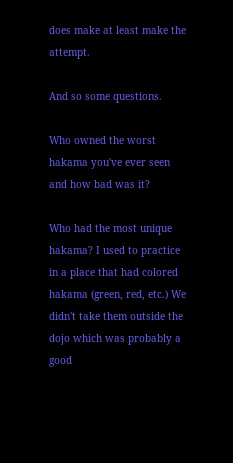does make at least make the attempt.

And so some questions.

Who owned the worst hakama you've ever seen and how bad was it?

Who had the most unique hakama? I used to practice in a place that had colored hakama (green, red, etc.) We didn't take them outside the dojo which was probably a good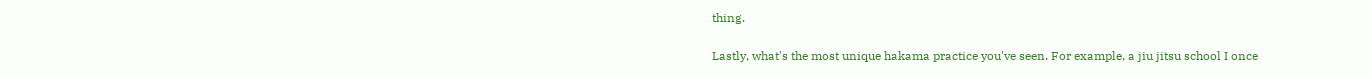thing.

Lastly, what's the most unique hakama practice you've seen. For example, a jiu jitsu school I once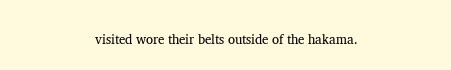visited wore their belts outside of the hakama.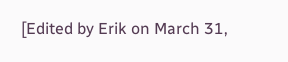[Edited by Erik on March 31,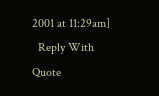2001 at 11:29am]
  Reply With Quote